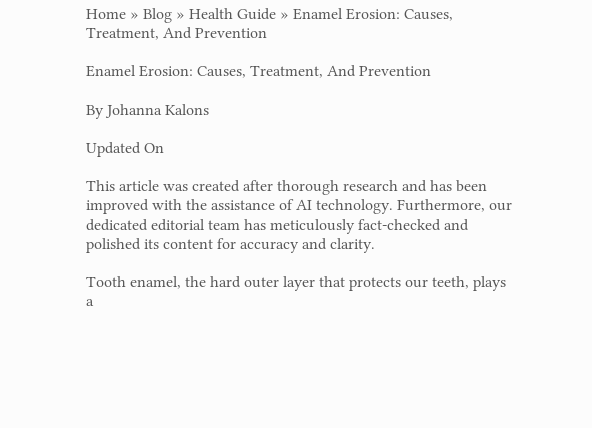Home » Blog » Health Guide » Enamel Erosion: Causes, Treatment, And Prevention

Enamel Erosion: Causes, Treatment, And Prevention

By Johanna Kalons

Updated On

This article was created after thorough research and has been improved with the assistance of AI technology. Furthermore, our dedicated editorial team has meticulously fact-checked and polished its content for accuracy and clarity.

Tooth enamel, the hard outer layer that protects our teeth, plays a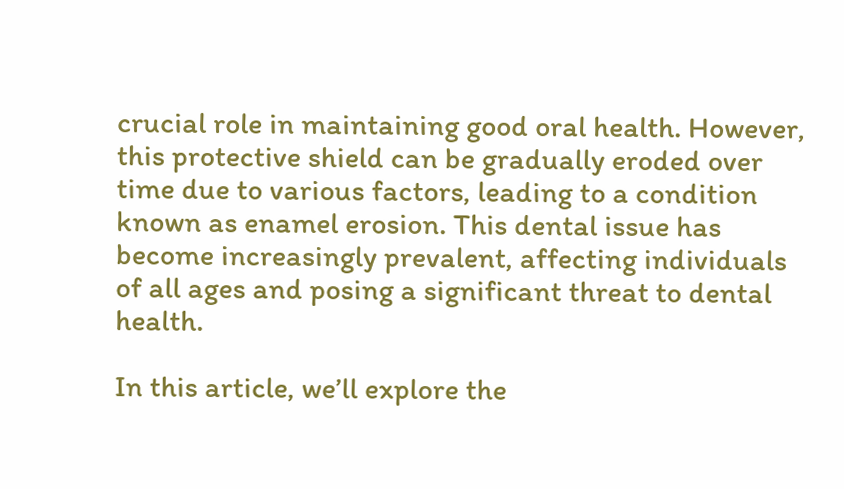crucial role in maintaining good oral health. However, this protective shield can be gradually eroded over time due to various factors, leading to a condition known as enamel erosion. This dental issue has become increasingly prevalent, affecting individuals of all ages and posing a significant threat to dental health.

In this article, we’ll explore the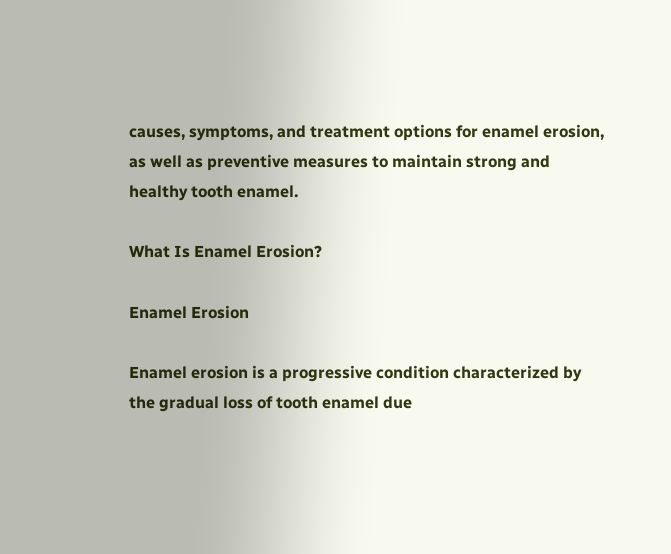causes, symptoms, and treatment options for enamel erosion, as well as preventive measures to maintain strong and healthy tooth enamel.

What Is Enamel Erosion?

Enamel Erosion

Enamel erosion is a progressive condition characterized by the gradual loss of tooth enamel due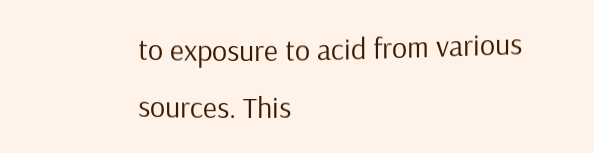to exposure to acid from various sources. This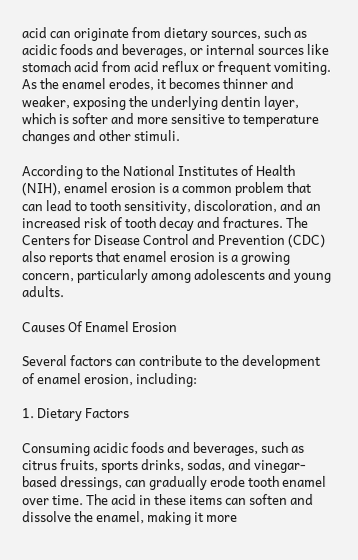acid can originate from dietary sources, such as acidic foods and beverages, or internal sources like stomach acid from acid reflux or frequent vomiting. As the enamel erodes, it becomes thinner and weaker, exposing the underlying dentin layer, which is softer and more sensitive to temperature changes and other stimuli.

According to the National Institutes of Health (NIH), enamel erosion is a common problem that can lead to tooth sensitivity, discoloration, and an increased risk of tooth decay and fractures. The Centers for Disease Control and Prevention (CDC) also reports that enamel erosion is a growing concern, particularly among adolescents and young adults.

Causes Of Enamel Erosion

Several factors can contribute to the development of enamel erosion, including:

1. Dietary Factors

Consuming acidic foods and beverages, such as citrus fruits, sports drinks, sodas, and vinegar-based dressings, can gradually erode tooth enamel over time. The acid in these items can soften and dissolve the enamel, making it more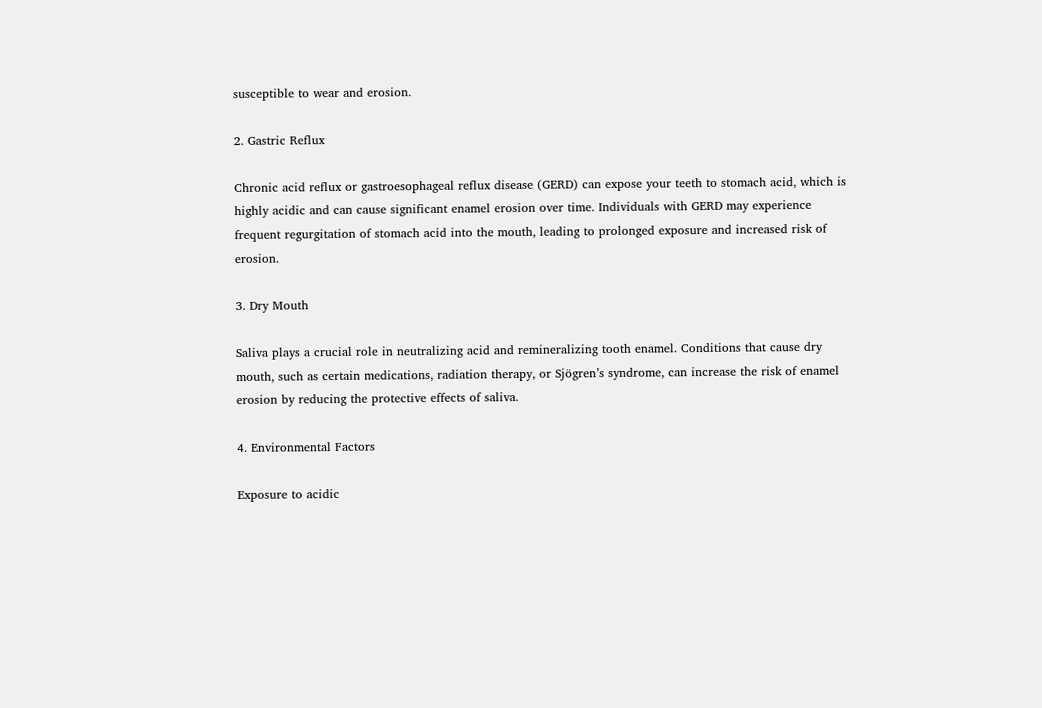susceptible to wear and erosion.

2. Gastric Reflux

Chronic acid reflux or gastroesophageal reflux disease (GERD) can expose your teeth to stomach acid, which is highly acidic and can cause significant enamel erosion over time. Individuals with GERD may experience frequent regurgitation of stomach acid into the mouth, leading to prolonged exposure and increased risk of erosion.

3. Dry Mouth

Saliva plays a crucial role in neutralizing acid and remineralizing tooth enamel. Conditions that cause dry mouth, such as certain medications, radiation therapy, or Sjögren’s syndrome, can increase the risk of enamel erosion by reducing the protective effects of saliva.

4. Environmental Factors

Exposure to acidic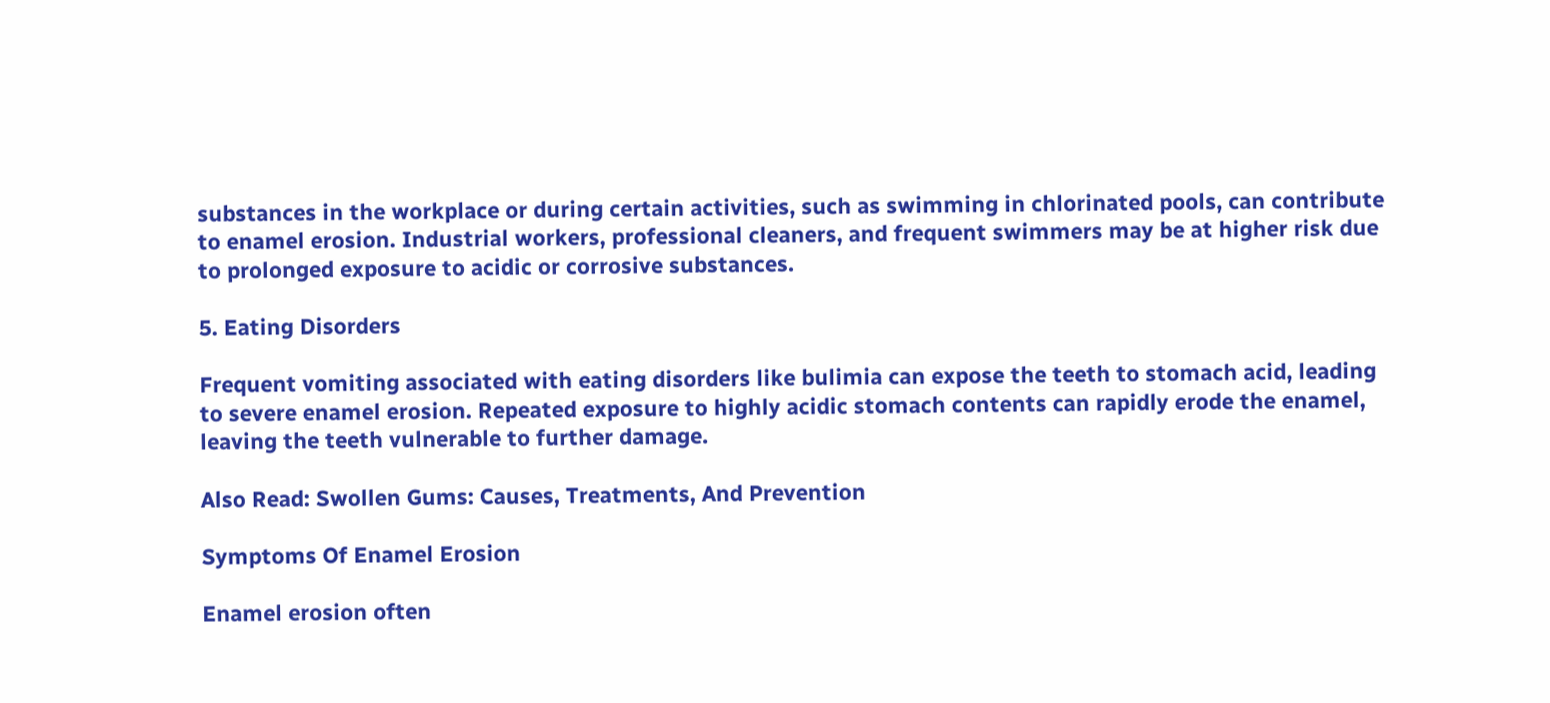substances in the workplace or during certain activities, such as swimming in chlorinated pools, can contribute to enamel erosion. Industrial workers, professional cleaners, and frequent swimmers may be at higher risk due to prolonged exposure to acidic or corrosive substances.

5. Eating Disorders

Frequent vomiting associated with eating disorders like bulimia can expose the teeth to stomach acid, leading to severe enamel erosion. Repeated exposure to highly acidic stomach contents can rapidly erode the enamel, leaving the teeth vulnerable to further damage.

Also Read: Swollen Gums: Causes, Treatments, And Prevention

Symptoms Of Enamel Erosion

Enamel erosion often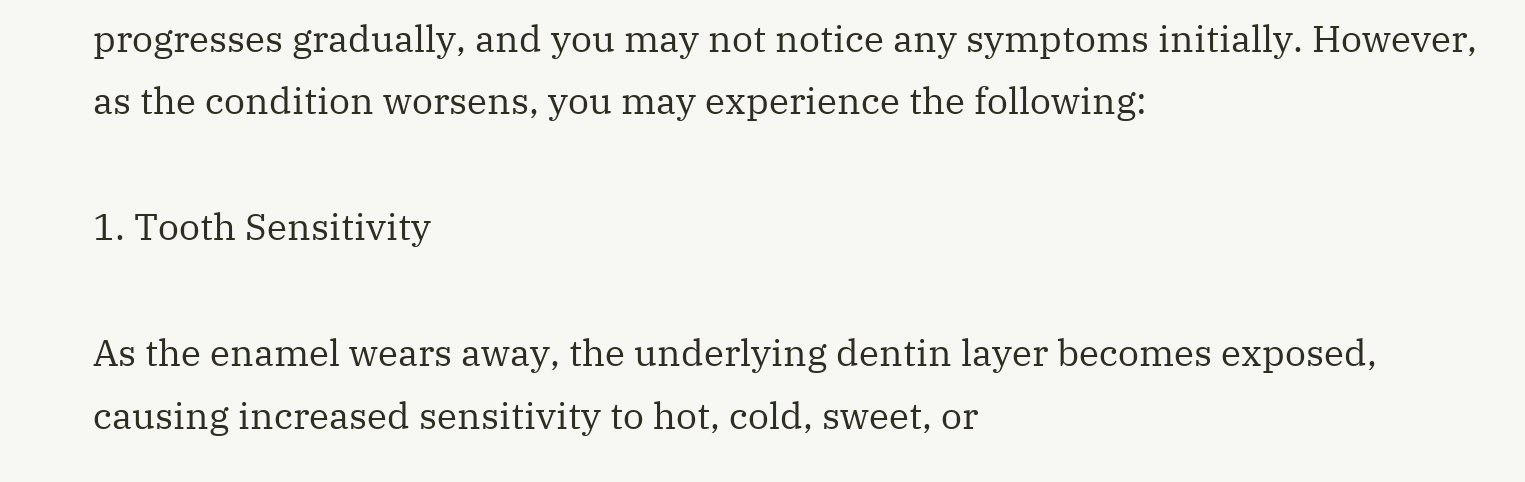progresses gradually, and you may not notice any symptoms initially. However, as the condition worsens, you may experience the following:

1. Tooth Sensitivity

As the enamel wears away, the underlying dentin layer becomes exposed, causing increased sensitivity to hot, cold, sweet, or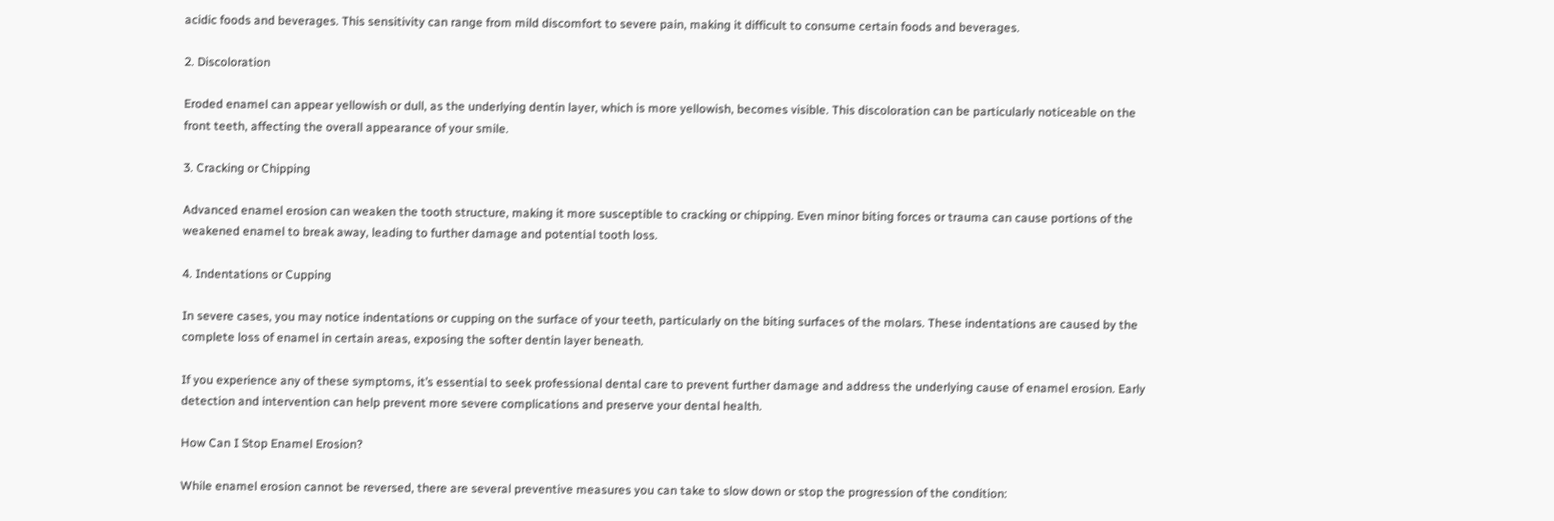acidic foods and beverages. This sensitivity can range from mild discomfort to severe pain, making it difficult to consume certain foods and beverages.

2. Discoloration

Eroded enamel can appear yellowish or dull, as the underlying dentin layer, which is more yellowish, becomes visible. This discoloration can be particularly noticeable on the front teeth, affecting the overall appearance of your smile.

3. Cracking or Chipping

Advanced enamel erosion can weaken the tooth structure, making it more susceptible to cracking or chipping. Even minor biting forces or trauma can cause portions of the weakened enamel to break away, leading to further damage and potential tooth loss.

4. Indentations or Cupping

In severe cases, you may notice indentations or cupping on the surface of your teeth, particularly on the biting surfaces of the molars. These indentations are caused by the complete loss of enamel in certain areas, exposing the softer dentin layer beneath.

If you experience any of these symptoms, it’s essential to seek professional dental care to prevent further damage and address the underlying cause of enamel erosion. Early detection and intervention can help prevent more severe complications and preserve your dental health.

How Can I Stop Enamel Erosion?

While enamel erosion cannot be reversed, there are several preventive measures you can take to slow down or stop the progression of the condition: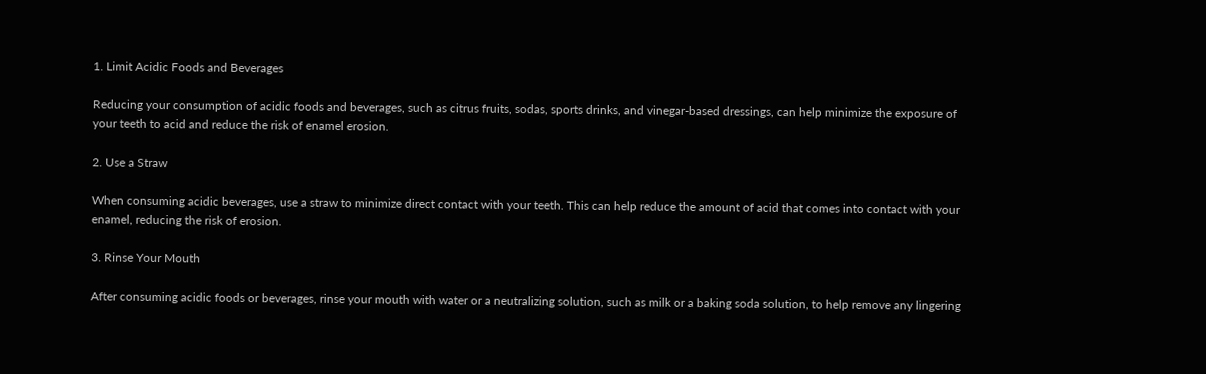1. Limit Acidic Foods and Beverages

Reducing your consumption of acidic foods and beverages, such as citrus fruits, sodas, sports drinks, and vinegar-based dressings, can help minimize the exposure of your teeth to acid and reduce the risk of enamel erosion.

2. Use a Straw

When consuming acidic beverages, use a straw to minimize direct contact with your teeth. This can help reduce the amount of acid that comes into contact with your enamel, reducing the risk of erosion.

3. Rinse Your Mouth

After consuming acidic foods or beverages, rinse your mouth with water or a neutralizing solution, such as milk or a baking soda solution, to help remove any lingering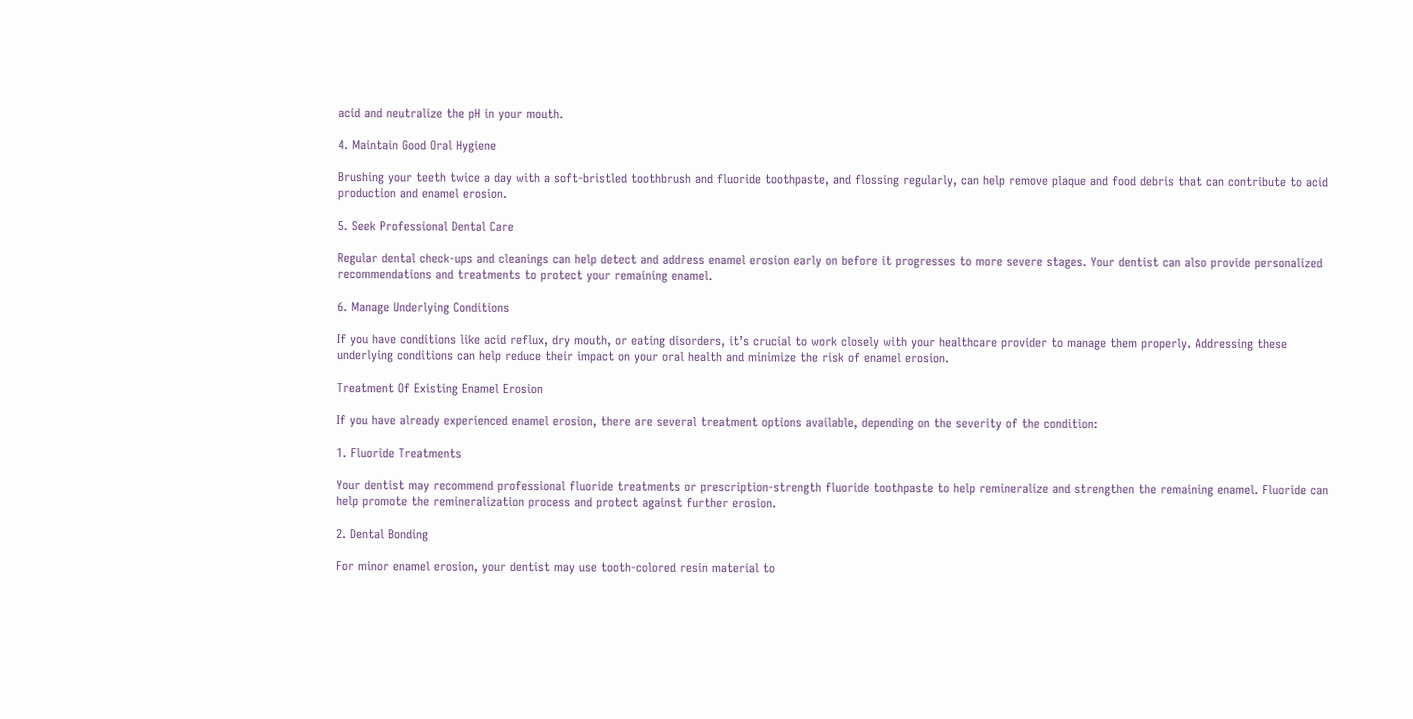acid and neutralize the pH in your mouth.

4. Maintain Good Oral Hygiene

Brushing your teeth twice a day with a soft-bristled toothbrush and fluoride toothpaste, and flossing regularly, can help remove plaque and food debris that can contribute to acid production and enamel erosion.

5. Seek Professional Dental Care

Regular dental check-ups and cleanings can help detect and address enamel erosion early on before it progresses to more severe stages. Your dentist can also provide personalized recommendations and treatments to protect your remaining enamel.

6. Manage Underlying Conditions

If you have conditions like acid reflux, dry mouth, or eating disorders, it’s crucial to work closely with your healthcare provider to manage them properly. Addressing these underlying conditions can help reduce their impact on your oral health and minimize the risk of enamel erosion.

Treatment Of Existing Enamel Erosion

If you have already experienced enamel erosion, there are several treatment options available, depending on the severity of the condition:

1. Fluoride Treatments

Your dentist may recommend professional fluoride treatments or prescription-strength fluoride toothpaste to help remineralize and strengthen the remaining enamel. Fluoride can help promote the remineralization process and protect against further erosion.

2. Dental Bonding

For minor enamel erosion, your dentist may use tooth-colored resin material to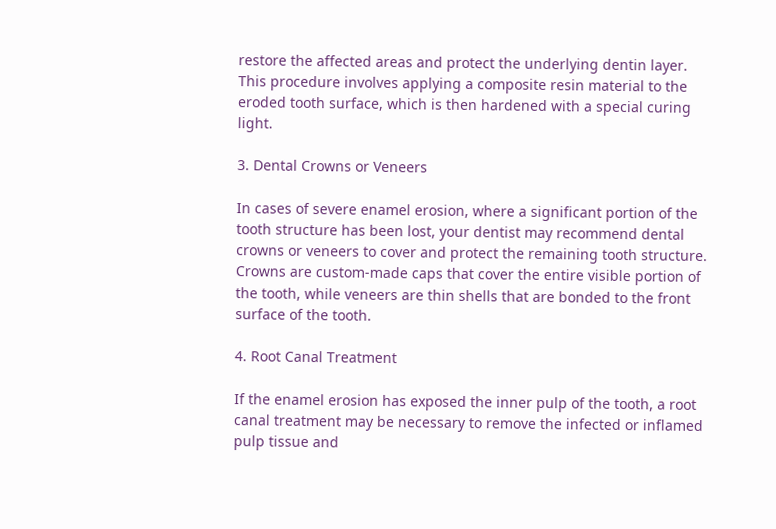restore the affected areas and protect the underlying dentin layer. This procedure involves applying a composite resin material to the eroded tooth surface, which is then hardened with a special curing light.

3. Dental Crowns or Veneers

In cases of severe enamel erosion, where a significant portion of the tooth structure has been lost, your dentist may recommend dental crowns or veneers to cover and protect the remaining tooth structure. Crowns are custom-made caps that cover the entire visible portion of the tooth, while veneers are thin shells that are bonded to the front surface of the tooth.

4. Root Canal Treatment

If the enamel erosion has exposed the inner pulp of the tooth, a root canal treatment may be necessary to remove the infected or inflamed pulp tissue and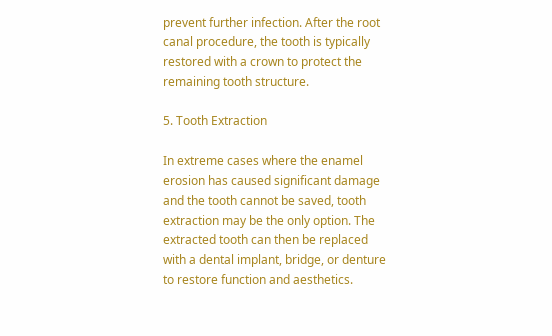prevent further infection. After the root canal procedure, the tooth is typically restored with a crown to protect the remaining tooth structure.

5. Tooth Extraction

In extreme cases where the enamel erosion has caused significant damage and the tooth cannot be saved, tooth extraction may be the only option. The extracted tooth can then be replaced with a dental implant, bridge, or denture to restore function and aesthetics.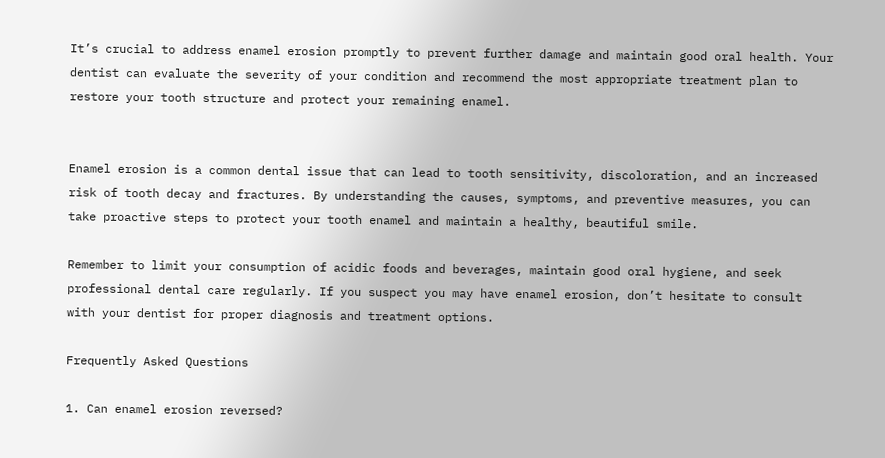It’s crucial to address enamel erosion promptly to prevent further damage and maintain good oral health. Your dentist can evaluate the severity of your condition and recommend the most appropriate treatment plan to restore your tooth structure and protect your remaining enamel.


Enamel erosion is a common dental issue that can lead to tooth sensitivity, discoloration, and an increased risk of tooth decay and fractures. By understanding the causes, symptoms, and preventive measures, you can take proactive steps to protect your tooth enamel and maintain a healthy, beautiful smile.

Remember to limit your consumption of acidic foods and beverages, maintain good oral hygiene, and seek professional dental care regularly. If you suspect you may have enamel erosion, don’t hesitate to consult with your dentist for proper diagnosis and treatment options.

Frequently Asked Questions

1. Can enamel erosion reversed?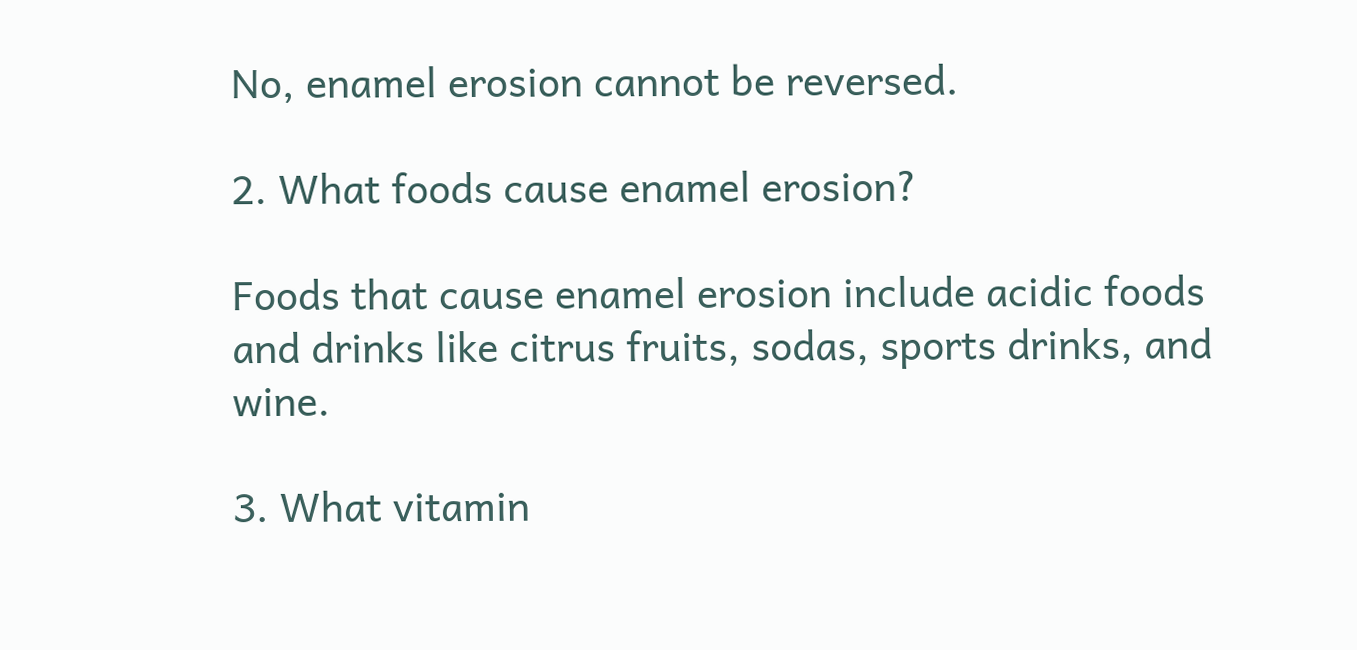No, enamel erosion cannot be reversed.

2. What foods cause enamel erosion?

Foods that cause enamel erosion include acidic foods and drinks like citrus fruits, sodas, sports drinks, and wine.

3. What vitamin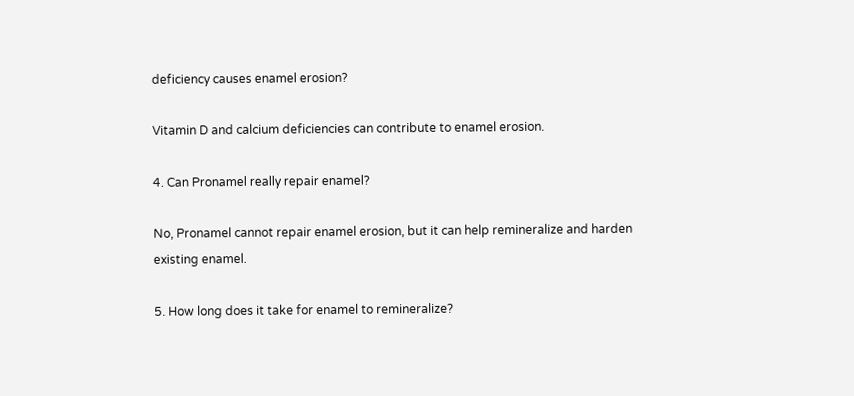deficiency causes enamel erosion?

Vitamin D and calcium deficiencies can contribute to enamel erosion.

4. Can Pronamel really repair enamel?

No, Pronamel cannot repair enamel erosion, but it can help remineralize and harden existing enamel.

5. How long does it take for enamel to remineralize?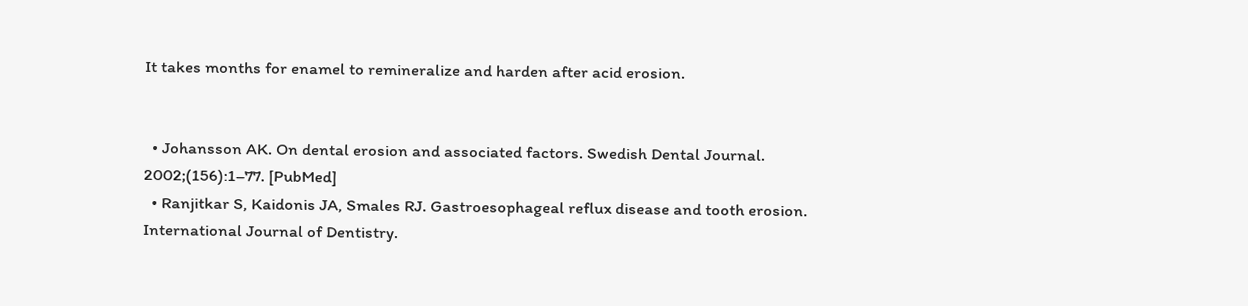It takes months for enamel to remineralize and harden after acid erosion.


  • Johansson AK. On dental erosion and associated factors. Swedish Dental Journal. 2002;(156):1–77. [PubMed]
  • Ranjitkar S, Kaidonis JA, Smales RJ. Gastroesophageal reflux disease and tooth erosion. International Journal of Dentistry.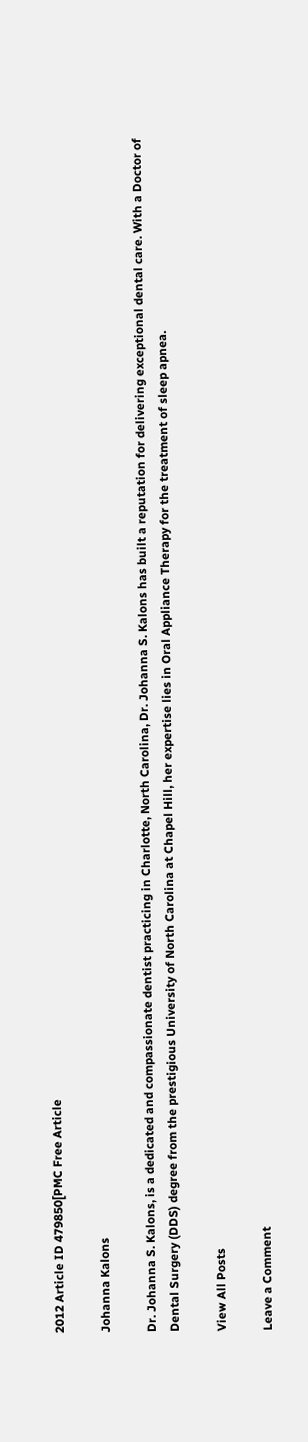2012 Article ID 479850[PMC Free Article

Johanna Kalons

Dr. Johanna S. Kalons, is a dedicated and compassionate dentist practicing in Charlotte, North Carolina, Dr. Johanna S. Kalons has built a reputation for delivering exceptional dental care. With a Doctor of Dental Surgery (DDS) degree from the prestigious University of North Carolina at Chapel Hill, her expertise lies in Oral Appliance Therapy for the treatment of sleep apnea.

View All Posts

Leave a Comment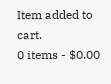Item added to cart.
0 items - $0.00